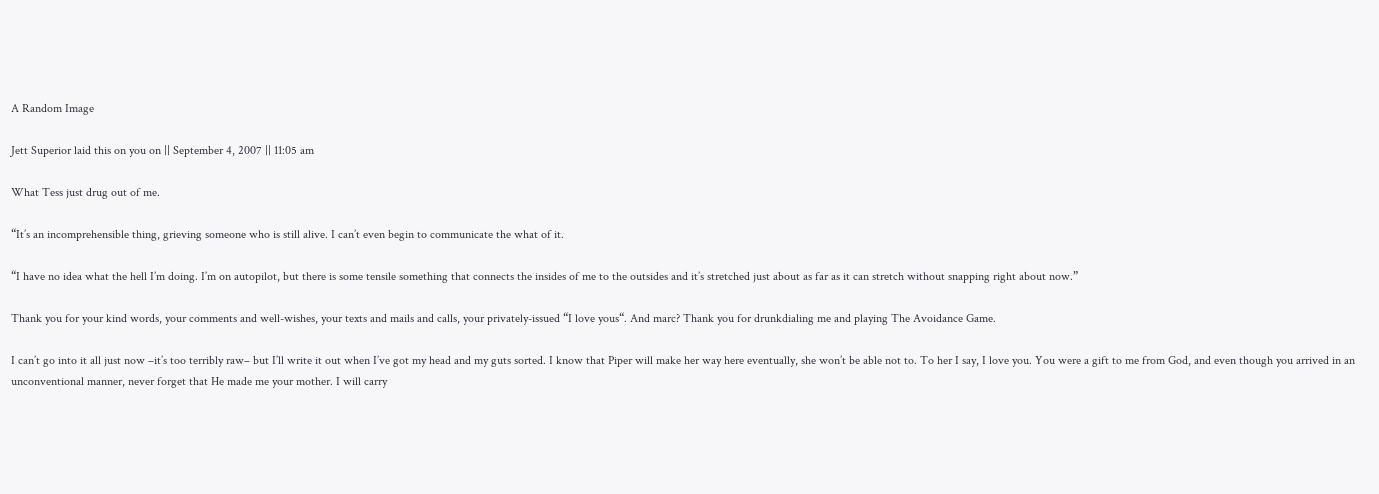A Random Image

Jett Superior laid this on you on || September 4, 2007 || 11:05 am

What Tess just drug out of me.

“It’s an incomprehensible thing, grieving someone who is still alive. I can’t even begin to communicate the what of it.

“I have no idea what the hell I’m doing. I’m on autopilot, but there is some tensile something that connects the insides of me to the outsides and it’s stretched just about as far as it can stretch without snapping right about now.”

Thank you for your kind words, your comments and well-wishes, your texts and mails and calls, your privately-issued “I love yous“. And marc? Thank you for drunkdialing me and playing The Avoidance Game.

I can’t go into it all just now –it’s too terribly raw– but I’ll write it out when I’ve got my head and my guts sorted. I know that Piper will make her way here eventually, she won’t be able not to. To her I say, I love you. You were a gift to me from God, and even though you arrived in an unconventional manner, never forget that He made me your mother. I will carry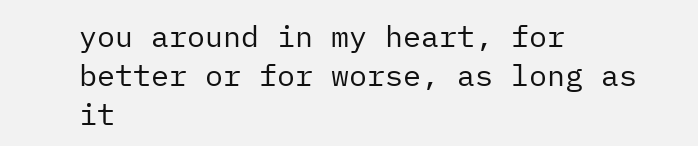you around in my heart, for better or for worse, as long as it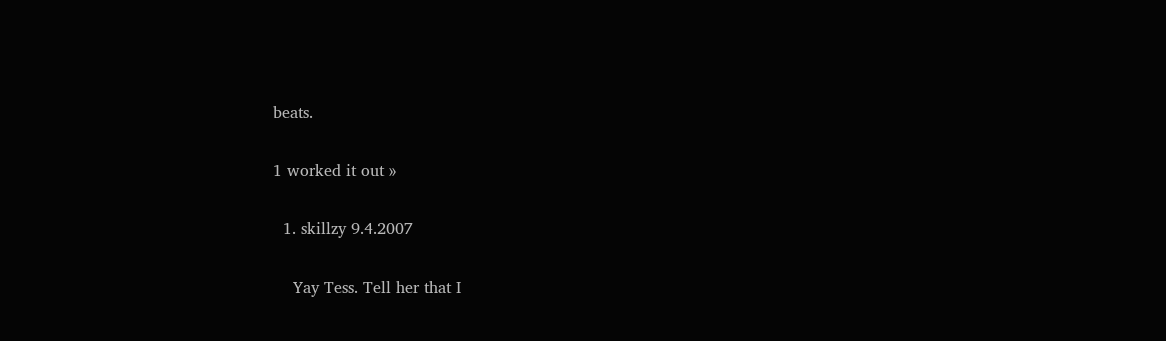beats.

1 worked it out »

  1. skillzy 9.4.2007

    Yay Tess. Tell her that I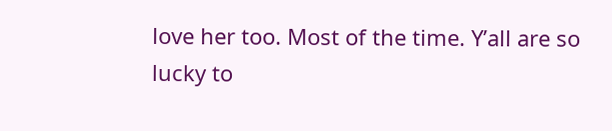love her too. Most of the time. Y’all are so lucky to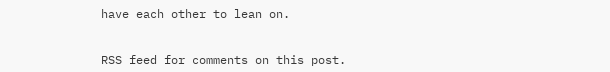have each other to lean on.


RSS feed for comments on this post.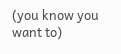(you know you want to)